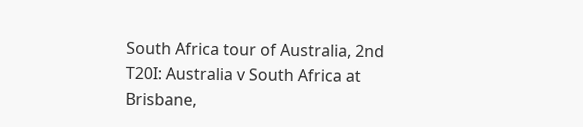South Africa tour of Australia, 2nd T20I: Australia v South Africa at Brisbane,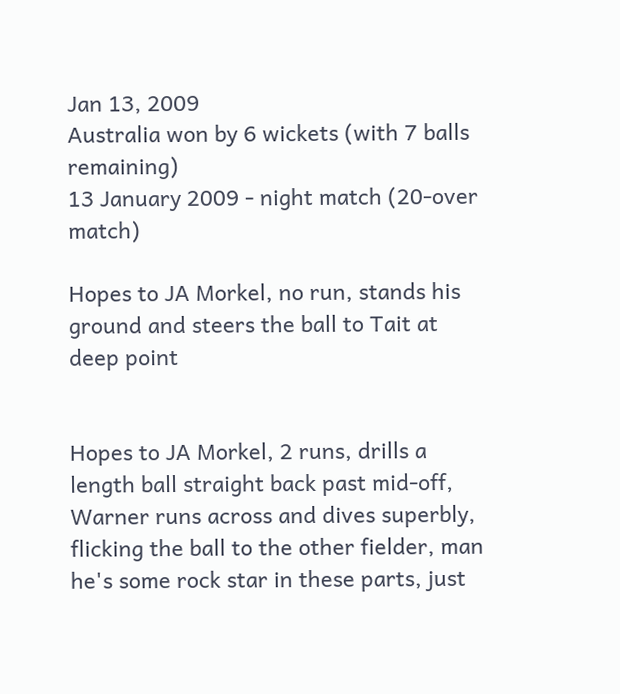Jan 13, 2009
Australia won by 6 wickets (with 7 balls remaining)
13 January 2009 - night match (20-over match)

Hopes to JA Morkel, no run, stands his ground and steers the ball to Tait at deep point


Hopes to JA Morkel, 2 runs, drills a length ball straight back past mid-off, Warner runs across and dives superbly, flicking the ball to the other fielder, man he's some rock star in these parts, just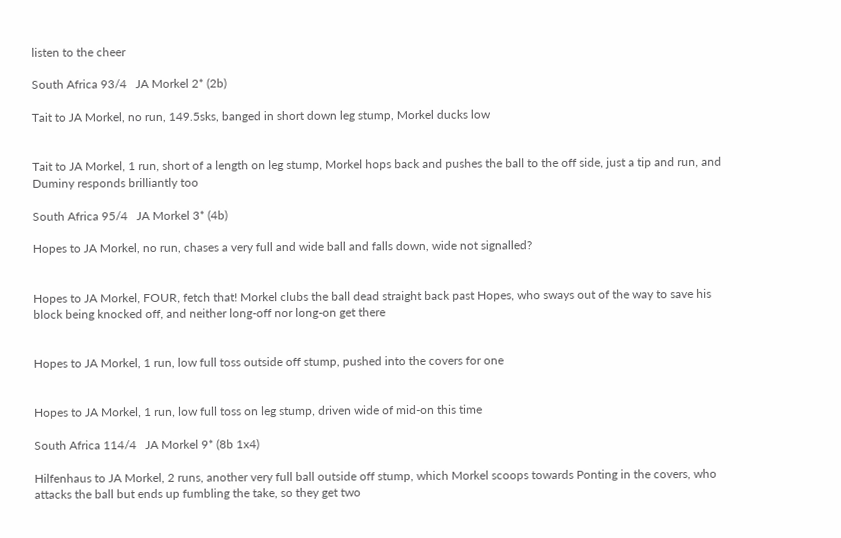listen to the cheer

South Africa 93/4   JA Morkel 2* (2b)

Tait to JA Morkel, no run, 149.5sks, banged in short down leg stump, Morkel ducks low


Tait to JA Morkel, 1 run, short of a length on leg stump, Morkel hops back and pushes the ball to the off side, just a tip and run, and Duminy responds brilliantly too

South Africa 95/4   JA Morkel 3* (4b)

Hopes to JA Morkel, no run, chases a very full and wide ball and falls down, wide not signalled?


Hopes to JA Morkel, FOUR, fetch that! Morkel clubs the ball dead straight back past Hopes, who sways out of the way to save his block being knocked off, and neither long-off nor long-on get there


Hopes to JA Morkel, 1 run, low full toss outside off stump, pushed into the covers for one


Hopes to JA Morkel, 1 run, low full toss on leg stump, driven wide of mid-on this time

South Africa 114/4   JA Morkel 9* (8b 1x4)

Hilfenhaus to JA Morkel, 2 runs, another very full ball outside off stump, which Morkel scoops towards Ponting in the covers, who attacks the ball but ends up fumbling the take, so they get two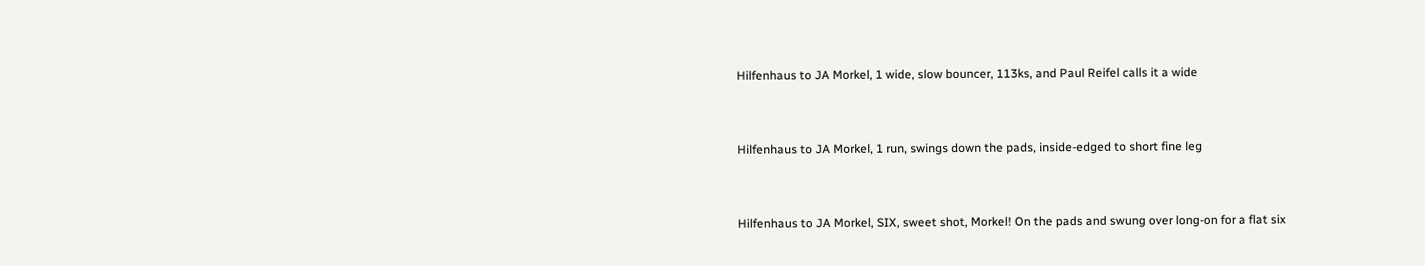Hilfenhaus to JA Morkel, 1 wide, slow bouncer, 113ks, and Paul Reifel calls it a wide


Hilfenhaus to JA Morkel, 1 run, swings down the pads, inside-edged to short fine leg


Hilfenhaus to JA Morkel, SIX, sweet shot, Morkel! On the pads and swung over long-on for a flat six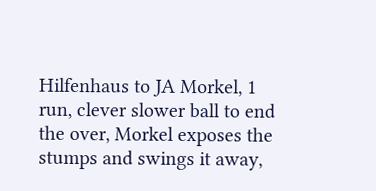Hilfenhaus to JA Morkel, 1 run, clever slower ball to end the over, Morkel exposes the stumps and swings it away,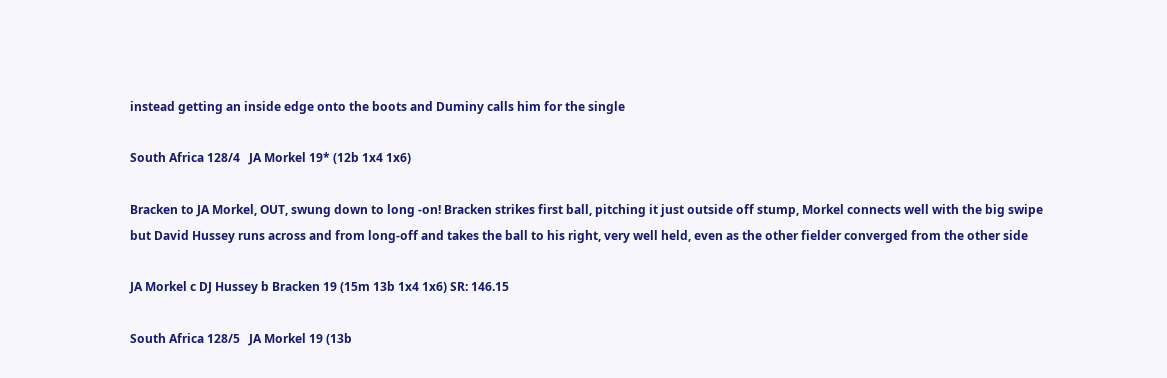instead getting an inside edge onto the boots and Duminy calls him for the single

South Africa 128/4   JA Morkel 19* (12b 1x4 1x6)

Bracken to JA Morkel, OUT, swung down to long -on! Bracken strikes first ball, pitching it just outside off stump, Morkel connects well with the big swipe but David Hussey runs across and from long-off and takes the ball to his right, very well held, even as the other fielder converged from the other side

JA Morkel c DJ Hussey b Bracken 19 (15m 13b 1x4 1x6) SR: 146.15

South Africa 128/5   JA Morkel 19 (13b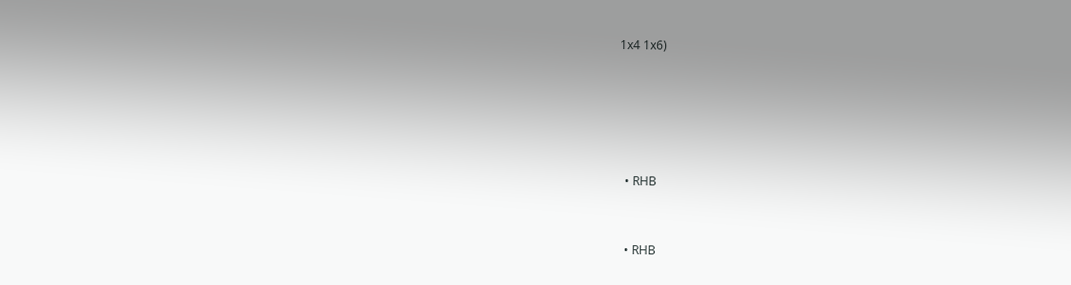1x4 1x6)





  • RHB


  • RHB